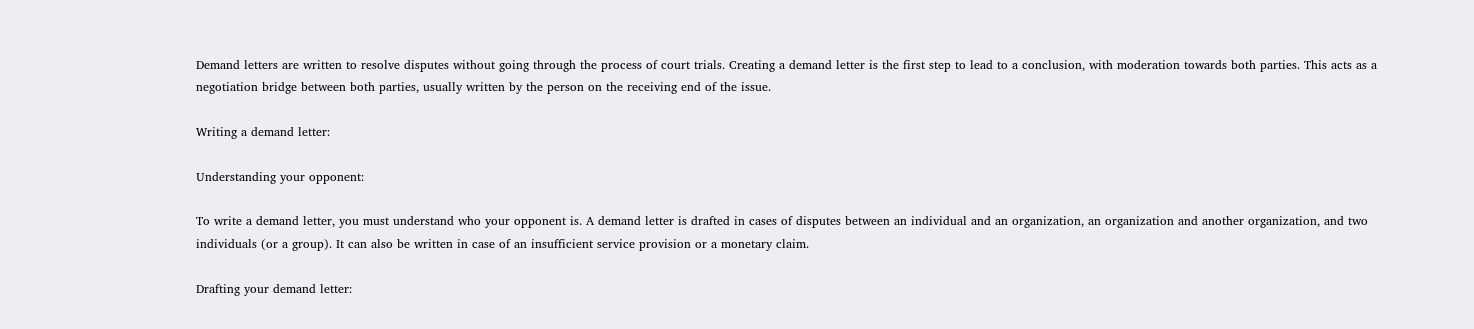Demand letters are written to resolve disputes without going through the process of court trials. Creating a demand letter is the first step to lead to a conclusion, with moderation towards both parties. This acts as a negotiation bridge between both parties, usually written by the person on the receiving end of the issue.

Writing a demand letter:

Understanding your opponent:

To write a demand letter, you must understand who your opponent is. A demand letter is drafted in cases of disputes between an individual and an organization, an organization and another organization, and two individuals (or a group). It can also be written in case of an insufficient service provision or a monetary claim.

Drafting your demand letter: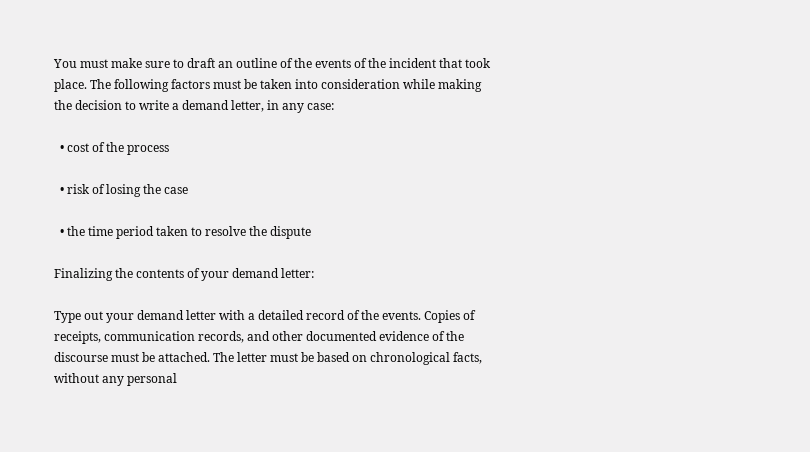You must make sure to draft an outline of the events of the incident that took place. The following factors must be taken into consideration while making the decision to write a demand letter, in any case:

  • cost of the process

  • risk of losing the case

  • the time period taken to resolve the dispute

Finalizing the contents of your demand letter:

Type out your demand letter with a detailed record of the events. Copies of receipts, communication records, and other documented evidence of the discourse must be attached. The letter must be based on chronological facts, without any personal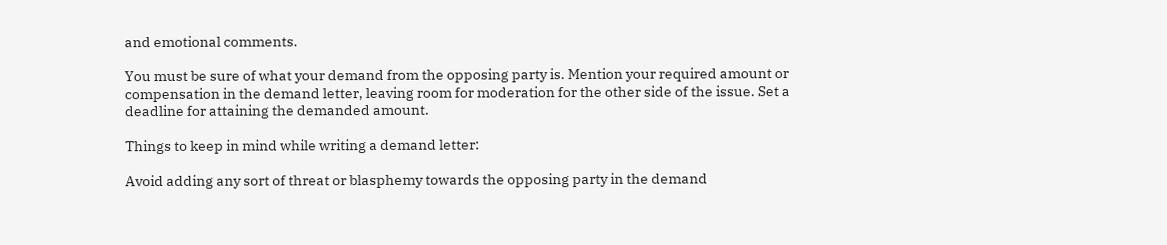and emotional comments.

You must be sure of what your demand from the opposing party is. Mention your required amount or compensation in the demand letter, leaving room for moderation for the other side of the issue. Set a deadline for attaining the demanded amount.

Things to keep in mind while writing a demand letter:

Avoid adding any sort of threat or blasphemy towards the opposing party in the demand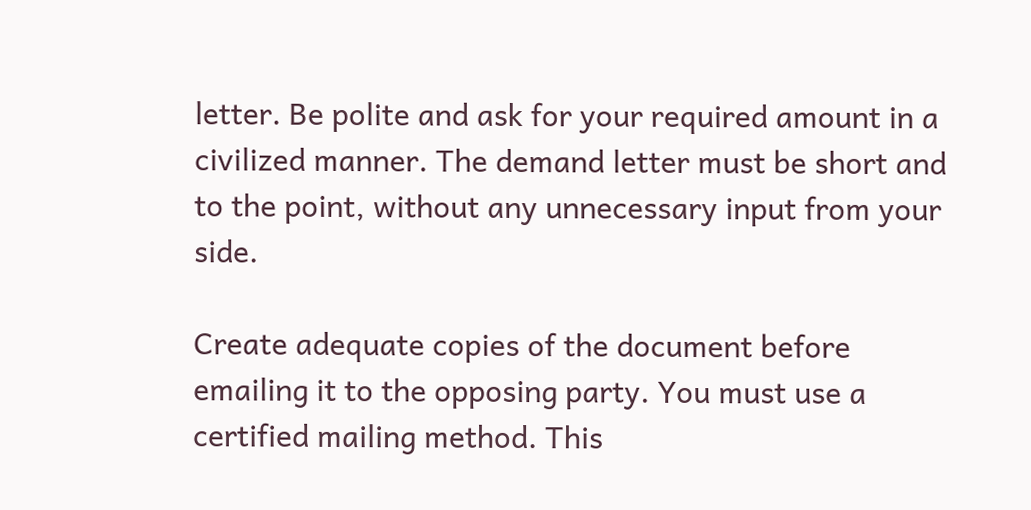letter. Be polite and ask for your required amount in a civilized manner. The demand letter must be short and to the point, without any unnecessary input from your side.

Create adequate copies of the document before emailing it to the opposing party. You must use a certified mailing method. This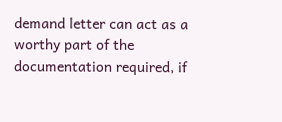demand letter can act as a worthy part of the documentation required, if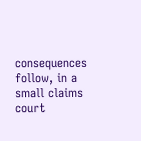consequences follow, in a small claims court